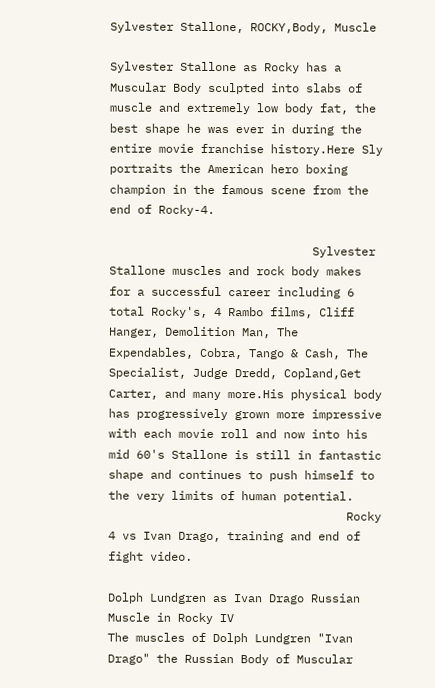Sylvester Stallone, ROCKY,Body, Muscle

Sylvester Stallone as Rocky has a Muscular Body sculpted into slabs of muscle and extremely low body fat, the best shape he was ever in during the entire movie franchise history.Here Sly portraits the American hero boxing champion in the famous scene from the end of Rocky-4.

                             Sylvester Stallone muscles and rock body makes for a successful career including 6 total Rocky's, 4 Rambo films, Cliff Hanger, Demolition Man, The Expendables, Cobra, Tango & Cash, The Specialist, Judge Dredd, Copland,Get Carter, and many more.His physical body has progressively grown more impressive with each movie roll and now into his mid 60's Stallone is still in fantastic shape and continues to push himself to the very limits of human potential.
                                  Rocky 4 vs Ivan Drago, training and end of fight video.

Dolph Lundgren as Ivan Drago Russian Muscle in Rocky IV
The muscles of Dolph Lundgren "Ivan Drago" the Russian Body of Muscular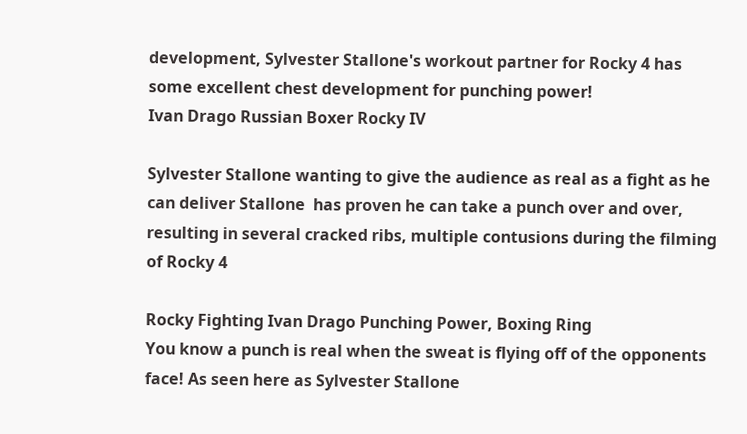development, Sylvester Stallone's workout partner for Rocky 4 has some excellent chest development for punching power!
Ivan Drago Russian Boxer Rocky IV

Sylvester Stallone wanting to give the audience as real as a fight as he can deliver Stallone  has proven he can take a punch over and over, resulting in several cracked ribs, multiple contusions during the filming of Rocky 4

Rocky Fighting Ivan Drago Punching Power, Boxing Ring
You know a punch is real when the sweat is flying off of the opponents face! As seen here as Sylvester Stallone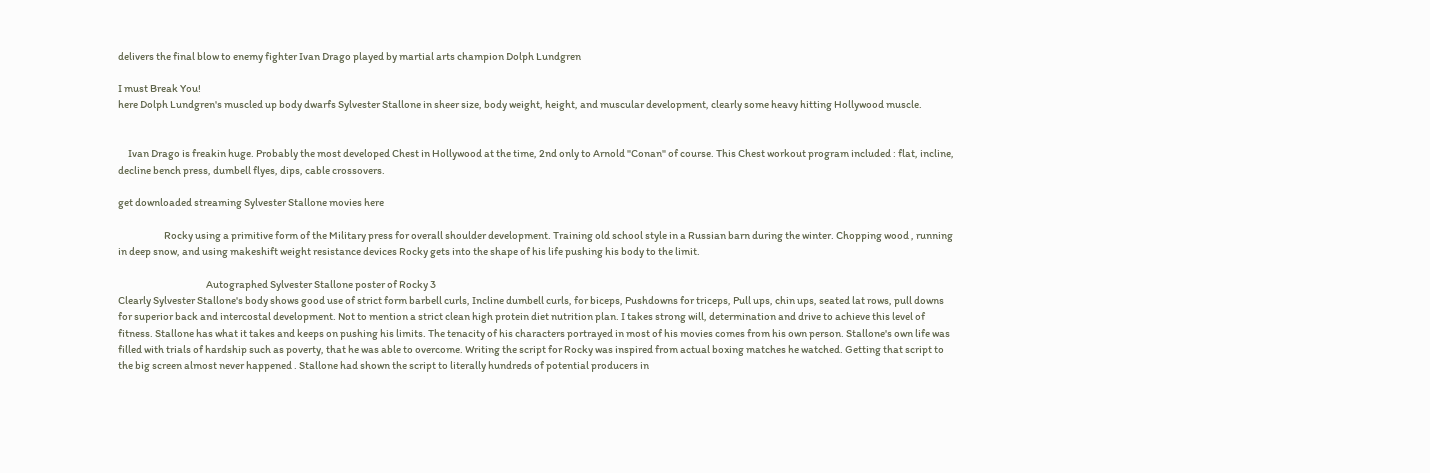delivers the final blow to enemy fighter Ivan Drago played by martial arts champion Dolph Lundgren

I must Break You!
here Dolph Lundgren's muscled up body dwarfs Sylvester Stallone in sheer size, body weight, height, and muscular development, clearly some heavy hitting Hollywood muscle.


     Ivan Drago is freakin huge. Probably the most developed Chest in Hollywood at the time, 2nd only to Arnold "Conan" of course. This Chest workout program included : flat, incline, decline bench press, dumbell flyes, dips, cable crossovers.

get downloaded streaming Sylvester Stallone movies here

                       Rocky using a primitive form of the Military press for overall shoulder development. Training old school style in a Russian barn during the winter. Chopping wood , running in deep snow, and using makeshift weight resistance devices Rocky gets into the shape of his life pushing his body to the limit.

                                            Autographed Sylvester Stallone poster of Rocky 3
Clearly Sylvester Stallone's body shows good use of strict form barbell curls, Incline dumbell curls, for biceps, Pushdowns for triceps, Pull ups, chin ups, seated lat rows, pull downs for superior back and intercostal development. Not to mention a strict clean high protein diet nutrition plan. I takes strong will, determination and drive to achieve this level of fitness. Stallone has what it takes and keeps on pushing his limits. The tenacity of his characters portrayed in most of his movies comes from his own person. Stallone's own life was filled with trials of hardship such as poverty, that he was able to overcome. Writing the script for Rocky was inspired from actual boxing matches he watched. Getting that script to the big screen almost never happened . Stallone had shown the script to literally hundreds of potential producers in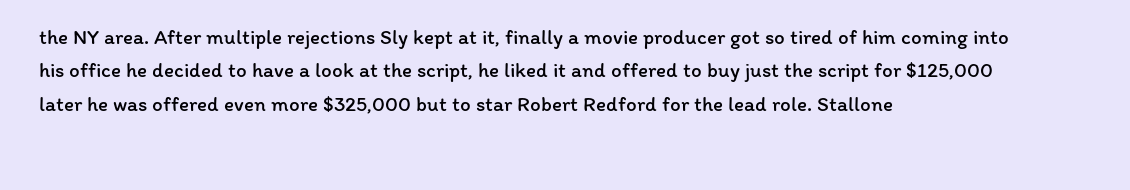the NY area. After multiple rejections Sly kept at it, finally a movie producer got so tired of him coming into his office he decided to have a look at the script, he liked it and offered to buy just the script for $125,000 later he was offered even more $325,000 but to star Robert Redford for the lead role. Stallone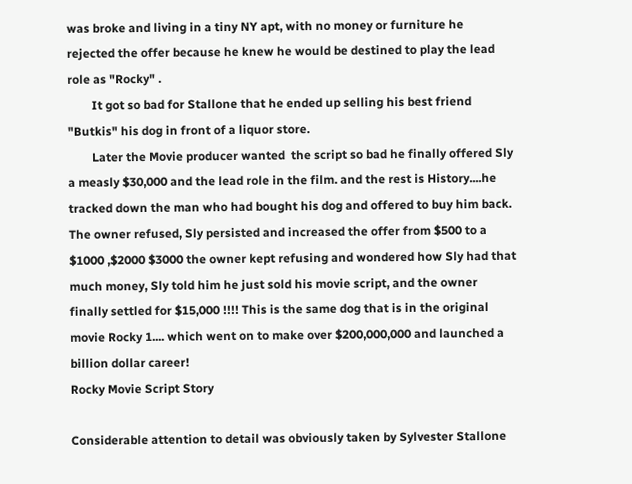was broke and living in a tiny NY apt, with no money or furniture he rejected the offer because he knew he would be destined to play the lead role as "Rocky" .
        It got so bad for Stallone that he ended up selling his best friend "Butkis" his dog in front of a liquor store.
        Later the Movie producer wanted  the script so bad he finally offered Sly a measly $30,000 and the lead role in the film. and the rest is History....he tracked down the man who had bought his dog and offered to buy him back. The owner refused, Sly persisted and increased the offer from $500 to a $1000 ,$2000 $3000 the owner kept refusing and wondered how Sly had that much money, Sly told him he just sold his movie script, and the owner finally settled for $15,000 !!!! This is the same dog that is in the original movie Rocky 1.... which went on to make over $200,000,000 and launched a billion dollar career!
Rocky Movie Script Story

Considerable attention to detail was obviously taken by Sylvester Stallone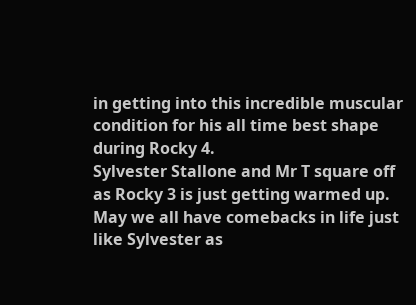in getting into this incredible muscular condition for his all time best shape during Rocky 4.
Sylvester Stallone and Mr T square off as Rocky 3 is just getting warmed up. May we all have comebacks in life just like Sylvester as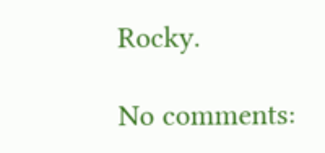Rocky.

No comments: